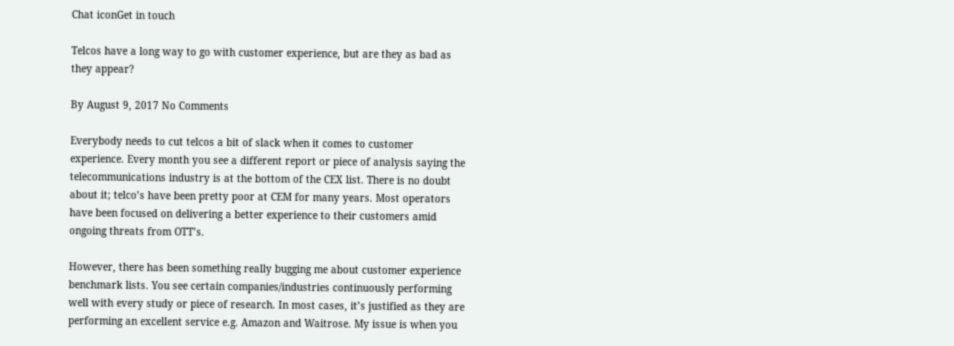Chat iconGet in touch

Telcos have a long way to go with customer experience, but are they as bad as they appear?

By August 9, 2017 No Comments

Everybody needs to cut telcos a bit of slack when it comes to customer experience. Every month you see a different report or piece of analysis saying the telecommunications industry is at the bottom of the CEX list. There is no doubt about it; telco’s have been pretty poor at CEM for many years. Most operators have been focused on delivering a better experience to their customers amid ongoing threats from OTT’s.

However, there has been something really bugging me about customer experience benchmark lists. You see certain companies/industries continuously performing well with every study or piece of research. In most cases, it’s justified as they are performing an excellent service e.g. Amazon and Waitrose. My issue is when you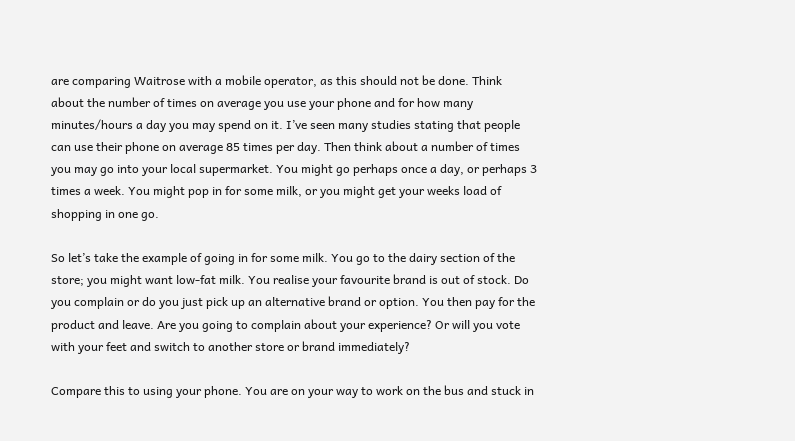are comparing Waitrose with a mobile operator, as this should not be done. Think about the number of times on average you use your phone and for how many minutes/hours a day you may spend on it. I’ve seen many studies stating that people can use their phone on average 85 times per day. Then think about a number of times you may go into your local supermarket. You might go perhaps once a day, or perhaps 3 times a week. You might pop in for some milk, or you might get your weeks load of shopping in one go.

So let’s take the example of going in for some milk. You go to the dairy section of the store; you might want low-fat milk. You realise your favourite brand is out of stock. Do you complain or do you just pick up an alternative brand or option. You then pay for the product and leave. Are you going to complain about your experience? Or will you vote with your feet and switch to another store or brand immediately?

Compare this to using your phone. You are on your way to work on the bus and stuck in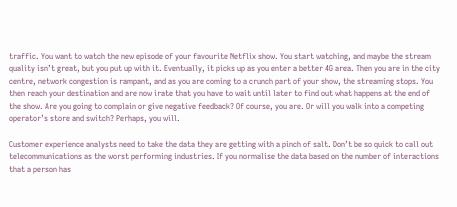traffic. You want to watch the new episode of your favourite Netflix show. You start watching, and maybe the stream quality isn’t great, but you put up with it. Eventually, it picks up as you enter a better 4G area. Then you are in the city centre, network congestion is rampant, and as you are coming to a crunch part of your show, the streaming stops. You then reach your destination and are now irate that you have to wait until later to find out what happens at the end of the show. Are you going to complain or give negative feedback? Of course, you are. Or will you walk into a competing operator’s store and switch? Perhaps, you will.

Customer experience analysts need to take the data they are getting with a pinch of salt. Don’t be so quick to call out telecommunications as the worst performing industries. If you normalise the data based on the number of interactions that a person has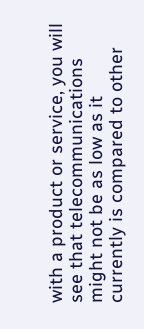with a product or service, you will see that telecommunications might not be as low as it currently is compared to other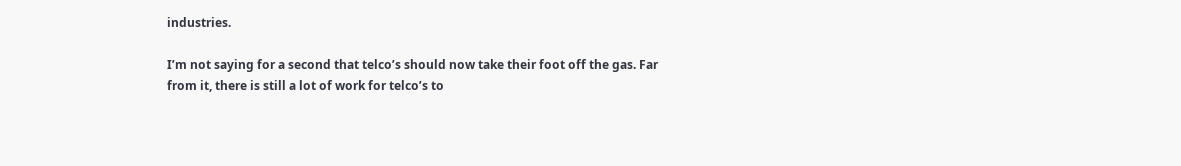industries.

I’m not saying for a second that telco’s should now take their foot off the gas. Far from it, there is still a lot of work for telco’s to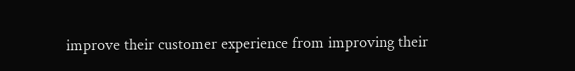improve their customer experience from improving their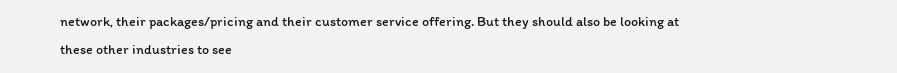network, their packages/pricing and their customer service offering. But they should also be looking at these other industries to see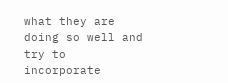what they are doing so well and try to incorporate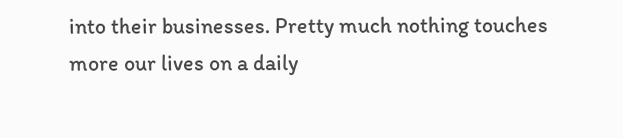into their businesses. Pretty much nothing touches more our lives on a daily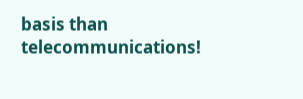basis than telecommunications!